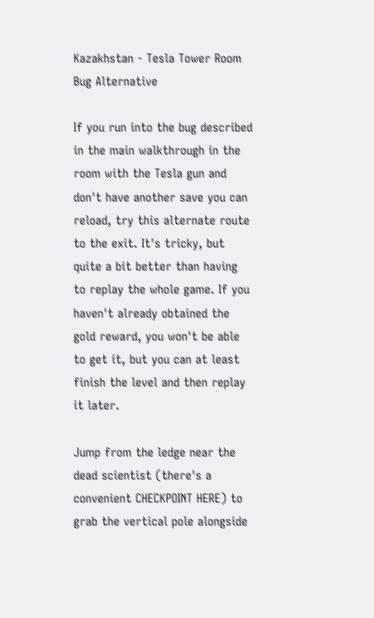Kazakhstan - Tesla Tower Room Bug Alternative

If you run into the bug described in the main walkthrough in the room with the Tesla gun and don't have another save you can reload, try this alternate route to the exit. It's tricky, but quite a bit better than having to replay the whole game. If you haven't already obtained the gold reward, you won't be able to get it, but you can at least finish the level and then replay it later.

Jump from the ledge near the dead scientist (there's a convenient CHECKPOINT HERE) to grab the vertical pole alongside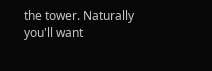the tower. Naturally you'll want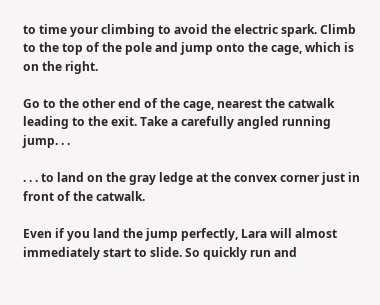to time your climbing to avoid the electric spark. Climb to the top of the pole and jump onto the cage, which is on the right.

Go to the other end of the cage, nearest the catwalk leading to the exit. Take a carefully angled running jump. . .

. . . to land on the gray ledge at the convex corner just in front of the catwalk.

Even if you land the jump perfectly, Lara will almost immediately start to slide. So quickly run and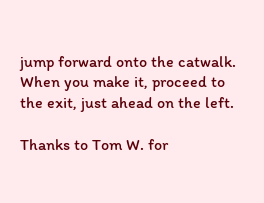jump forward onto the catwalk. When you make it, proceed to the exit, just ahead on the left.

Thanks to Tom W. for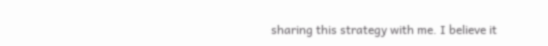sharing this strategy with me. I believe it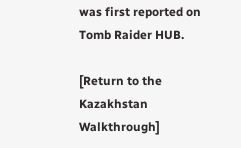was first reported on Tomb Raider HUB.

[Return to the Kazakhstan Walkthrough]